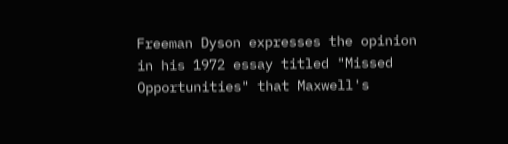Freeman Dyson expresses the opinion in his 1972 essay titled "Missed Opportunities" that Maxwell's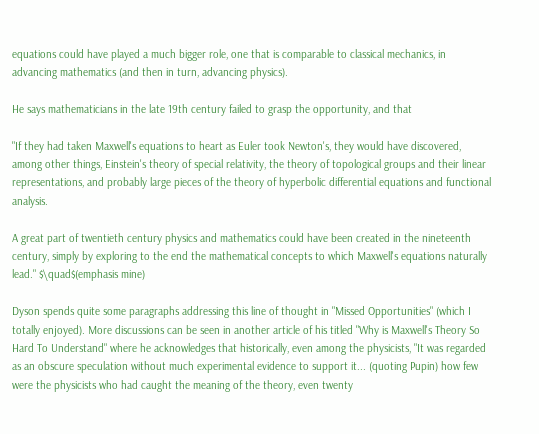equations could have played a much bigger role, one that is comparable to classical mechanics, in advancing mathematics (and then in turn, advancing physics).

He says mathematicians in the late 19th century failed to grasp the opportunity, and that

"If they had taken Maxwell's equations to heart as Euler took Newton's, they would have discovered, among other things, Einstein's theory of special relativity, the theory of topological groups and their linear representations, and probably large pieces of the theory of hyperbolic differential equations and functional analysis.

A great part of twentieth century physics and mathematics could have been created in the nineteenth century, simply by exploring to the end the mathematical concepts to which Maxwell's equations naturally lead." $\quad$(emphasis mine)

Dyson spends quite some paragraphs addressing this line of thought in "Missed Opportunities" (which I totally enjoyed). More discussions can be seen in another article of his titled "Why is Maxwell's Theory So Hard To Understand" where he acknowledges that historically, even among the physicists, "It was regarded as an obscure speculation without much experimental evidence to support it... (quoting Pupin) how few were the physicists who had caught the meaning of the theory, even twenty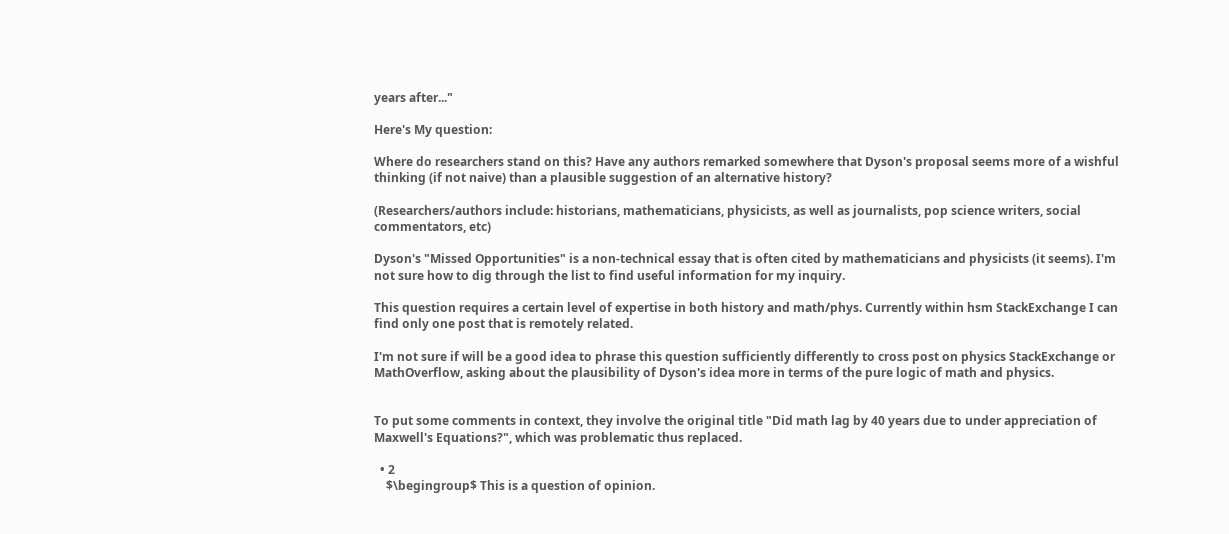years after..."

Here's My question:

Where do researchers stand on this? Have any authors remarked somewhere that Dyson's proposal seems more of a wishful thinking (if not naive) than a plausible suggestion of an alternative history?

(Researchers/authors include: historians, mathematicians, physicists, as well as journalists, pop science writers, social commentators, etc)

Dyson's "Missed Opportunities" is a non-technical essay that is often cited by mathematicians and physicists (it seems). I'm not sure how to dig through the list to find useful information for my inquiry.

This question requires a certain level of expertise in both history and math/phys. Currently within hsm StackExchange I can find only one post that is remotely related.

I'm not sure if will be a good idea to phrase this question sufficiently differently to cross post on physics StackExchange or MathOverflow, asking about the plausibility of Dyson's idea more in terms of the pure logic of math and physics.


To put some comments in context, they involve the original title "Did math lag by 40 years due to under appreciation of Maxwell's Equations?", which was problematic thus replaced.

  • 2
    $\begingroup$ This is a question of opinion.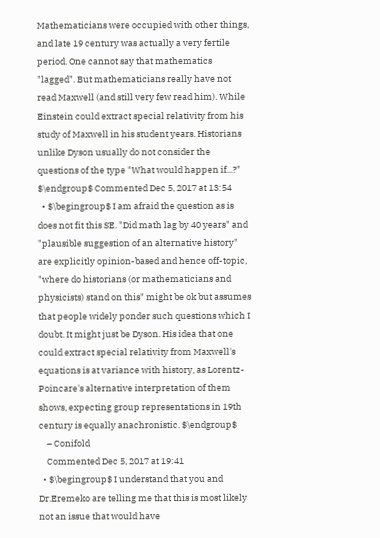Mathematicians were occupied with other things, and late 19 century was actually a very fertile period. One cannot say that mathematics "lagged". But mathematicians really have not read Maxwell (and still very few read him). While Einstein could extract special relativity from his study of Maxwell in his student years. Historians unlike Dyson usually do not consider the questions of the type "What would happen if...?" $\endgroup$ Commented Dec 5, 2017 at 13:54
  • $\begingroup$ I am afraid the question as is does not fit this SE. "Did math lag by 40 years" and "plausible suggestion of an alternative history" are explicitly opinion-based and hence off-topic, "where do historians (or mathematicians and physicists) stand on this" might be ok but assumes that people widely ponder such questions which I doubt. It might just be Dyson. His idea that one could extract special relativity from Maxwell's equations is at variance with history, as Lorentz-Poincare's alternative interpretation of them shows, expecting group representations in 19th century is equally anachronistic. $\endgroup$
    – Conifold
    Commented Dec 5, 2017 at 19:41
  • $\begingroup$ I understand that you and Dr.Eremeko are telling me that this is most likely not an issue that would have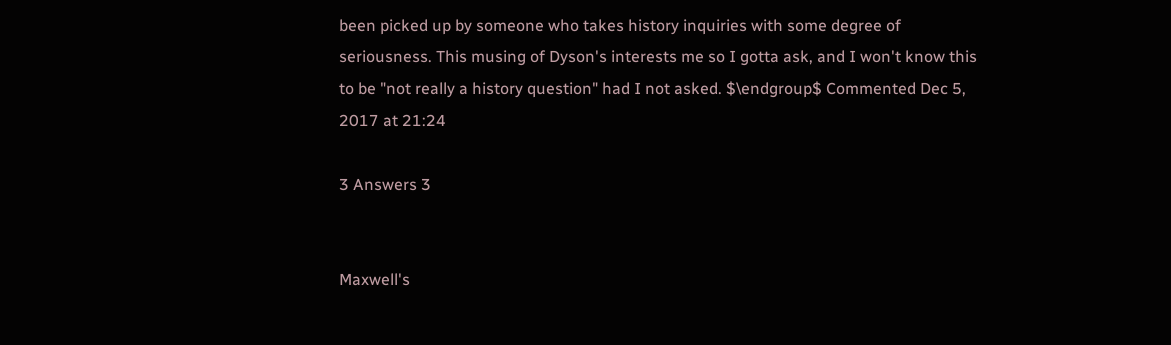been picked up by someone who takes history inquiries with some degree of seriousness. This musing of Dyson's interests me so I gotta ask, and I won't know this to be "not really a history question" had I not asked. $\endgroup$ Commented Dec 5, 2017 at 21:24

3 Answers 3


Maxwell's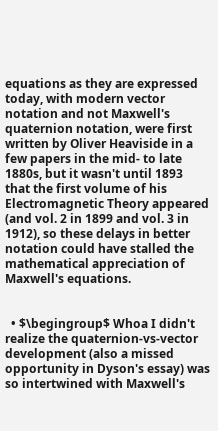equations as they are expressed today, with modern vector notation and not Maxwell's quaternion notation, were first written by Oliver Heaviside in a few papers in the mid- to late 1880s, but it wasn't until 1893 that the first volume of his Electromagnetic Theory appeared (and vol. 2 in 1899 and vol. 3 in 1912), so these delays in better notation could have stalled the mathematical appreciation of Maxwell's equations.


  • $\begingroup$ Whoa I didn't realize the quaternion-vs-vector development (also a missed opportunity in Dyson's essay) was so intertwined with Maxwell's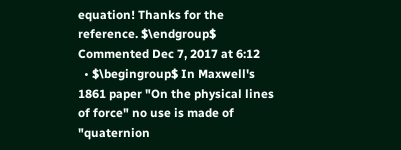equation! Thanks for the reference. $\endgroup$ Commented Dec 7, 2017 at 6:12
  • $\begingroup$ In Maxwell's 1861 paper "On the physical lines of force" no use is made of "quaternion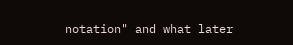notation" and what later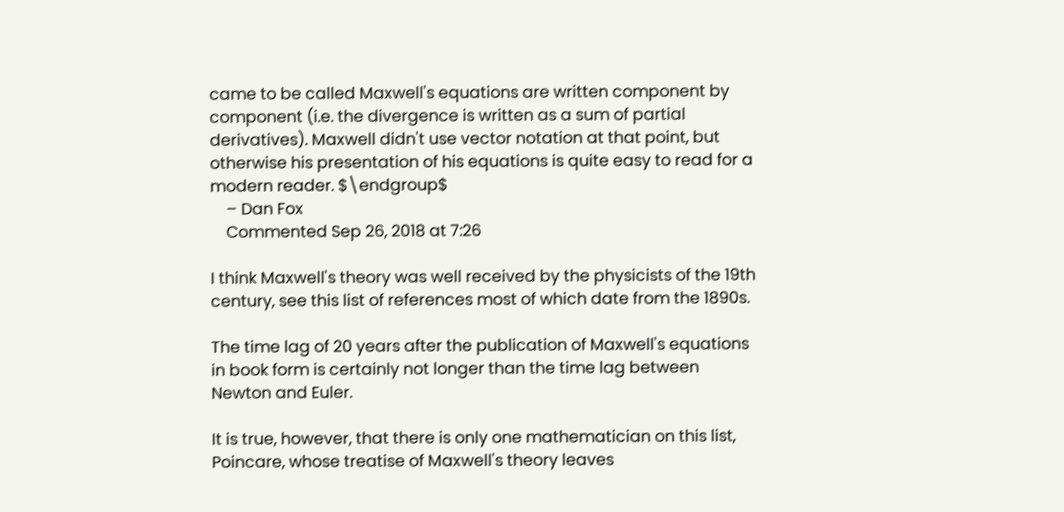came to be called Maxwell's equations are written component by component (i.e. the divergence is written as a sum of partial derivatives). Maxwell didn't use vector notation at that point, but otherwise his presentation of his equations is quite easy to read for a modern reader. $\endgroup$
    – Dan Fox
    Commented Sep 26, 2018 at 7:26

I think Maxwell's theory was well received by the physicists of the 19th century, see this list of references most of which date from the 1890s.

The time lag of 20 years after the publication of Maxwell's equations in book form is certainly not longer than the time lag between Newton and Euler.

It is true, however, that there is only one mathematician on this list, Poincare, whose treatise of Maxwell's theory leaves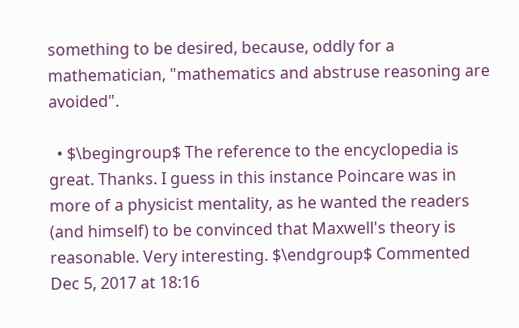something to be desired, because, oddly for a mathematician, "mathematics and abstruse reasoning are avoided".

  • $\begingroup$ The reference to the encyclopedia is great. Thanks. I guess in this instance Poincare was in more of a physicist mentality, as he wanted the readers (and himself) to be convinced that Maxwell's theory is reasonable. Very interesting. $\endgroup$ Commented Dec 5, 2017 at 18:16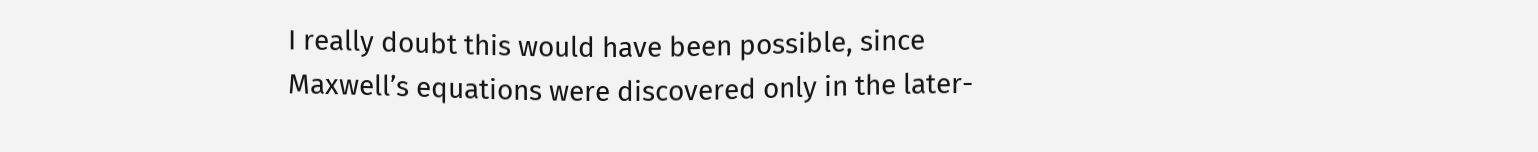I really doubt this would have been possible, since Maxwell’s equations were discovered only in the later-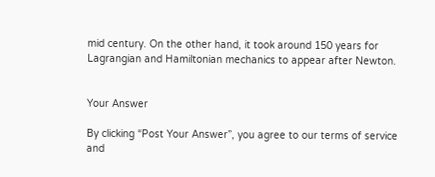mid century. On the other hand, it took around 150 years for Lagrangian and Hamiltonian mechanics to appear after Newton.


Your Answer

By clicking “Post Your Answer”, you agree to our terms of service and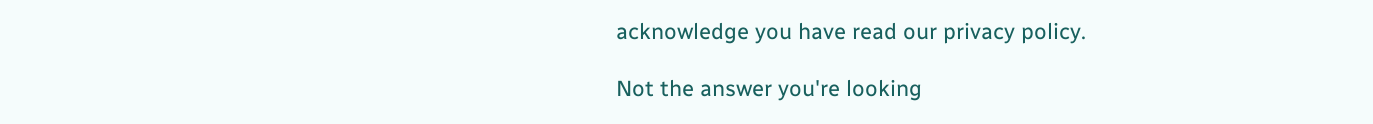acknowledge you have read our privacy policy.

Not the answer you're looking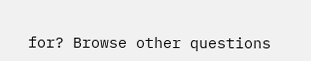for? Browse other questions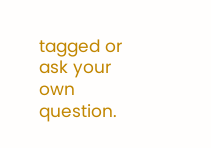tagged or ask your own question.